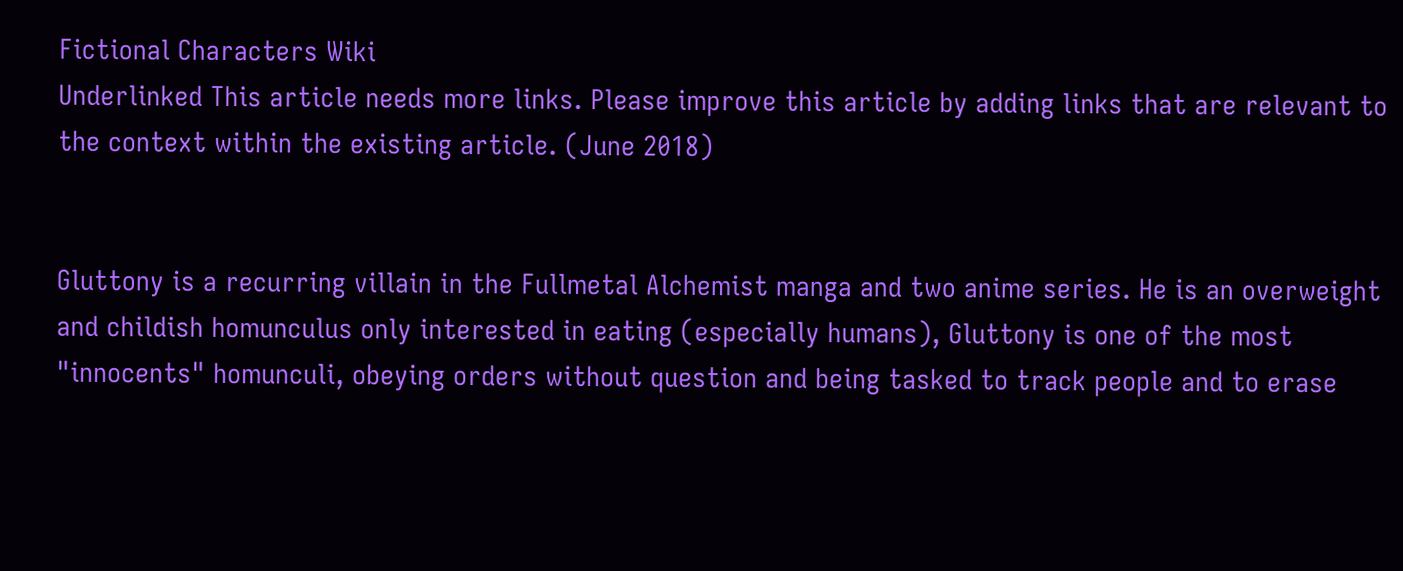Fictional Characters Wiki
Underlinked This article needs more links. Please improve this article by adding links that are relevant to the context within the existing article. (June 2018)


Gluttony is a recurring villain in the Fullmetal Alchemist manga and two anime series. He is an overweight and childish homunculus only interested in eating (especially humans), Gluttony is one of the most "innocents" homunculi, obeying orders without question and being tasked to track people and to erase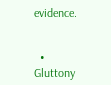evidence.


  • Gluttony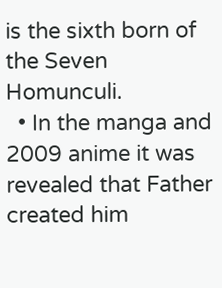is the sixth born of the Seven Homunculi.
  • In the manga and 2009 anime it was revealed that Father created him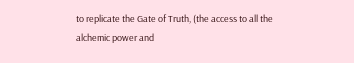to replicate the Gate of Truth, (the access to all the alchemic power and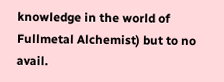knowledge in the world of Fullmetal Alchemist) but to no avail.